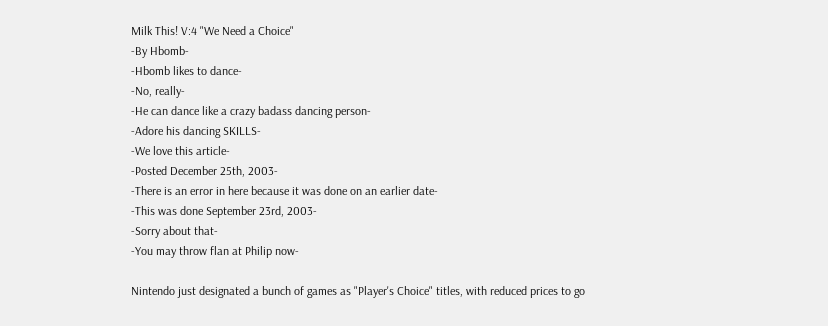Milk This! V:4 "We Need a Choice"
-By Hbomb-
-Hbomb likes to dance-
-No, really-
-He can dance like a crazy badass dancing person-
-Adore his dancing SKILLS-
-We love this article-
-Posted December 25th, 2003-
-There is an error in here because it was done on an earlier date-
-This was done September 23rd, 2003-
-Sorry about that-
-You may throw flan at Philip now-

Nintendo just designated a bunch of games as "Player's Choice" titles, with reduced prices to go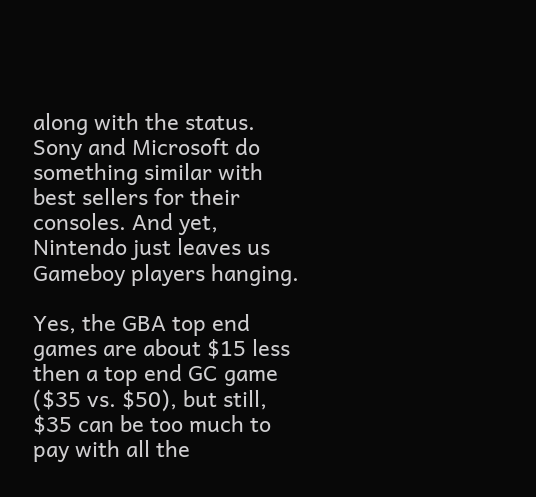along with the status. Sony and Microsoft do something similar with best sellers for their consoles. And yet, Nintendo just leaves us Gameboy players hanging.

Yes, the GBA top end games are about $15 less then a top end GC game ($35 vs. $50), but still, $35 can be too much to pay with all the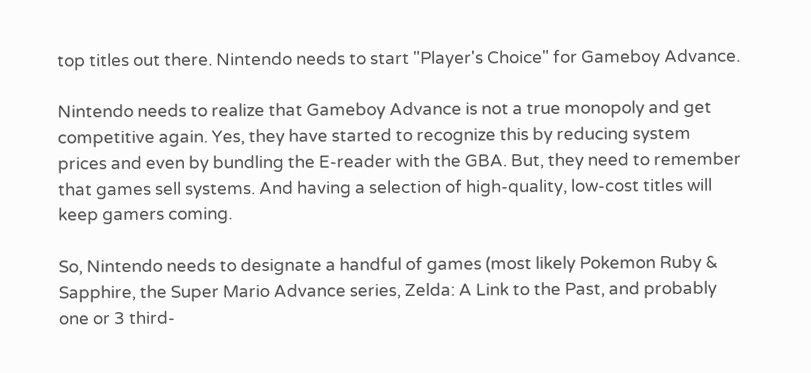top titles out there. Nintendo needs to start "Player's Choice" for Gameboy Advance.

Nintendo needs to realize that Gameboy Advance is not a true monopoly and get competitive again. Yes, they have started to recognize this by reducing system prices and even by bundling the E-reader with the GBA. But, they need to remember that games sell systems. And having a selection of high-quality, low-cost titles will keep gamers coming.

So, Nintendo needs to designate a handful of games (most likely Pokemon Ruby & Sapphire, the Super Mario Advance series, Zelda: A Link to the Past, and probably one or 3 third-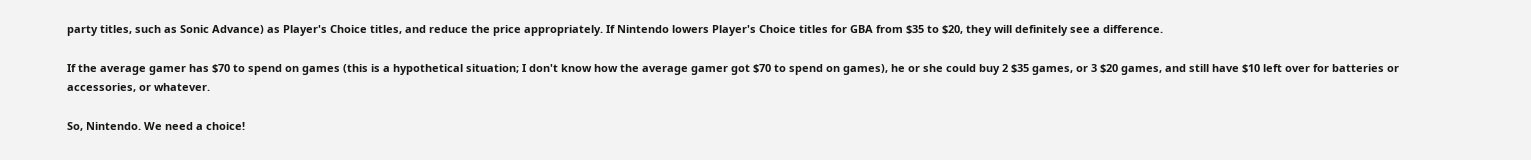party titles, such as Sonic Advance) as Player's Choice titles, and reduce the price appropriately. If Nintendo lowers Player's Choice titles for GBA from $35 to $20, they will definitely see a difference.

If the average gamer has $70 to spend on games (this is a hypothetical situation; I don't know how the average gamer got $70 to spend on games), he or she could buy 2 $35 games, or 3 $20 games, and still have $10 left over for batteries or accessories, or whatever.

So, Nintendo. We need a choice!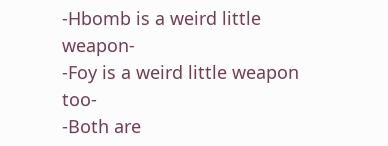-Hbomb is a weird little weapon-
-Foy is a weird little weapon too-
-Both are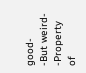good-
-But weird-
-Property of